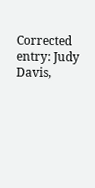Corrected entry: Judy Davis,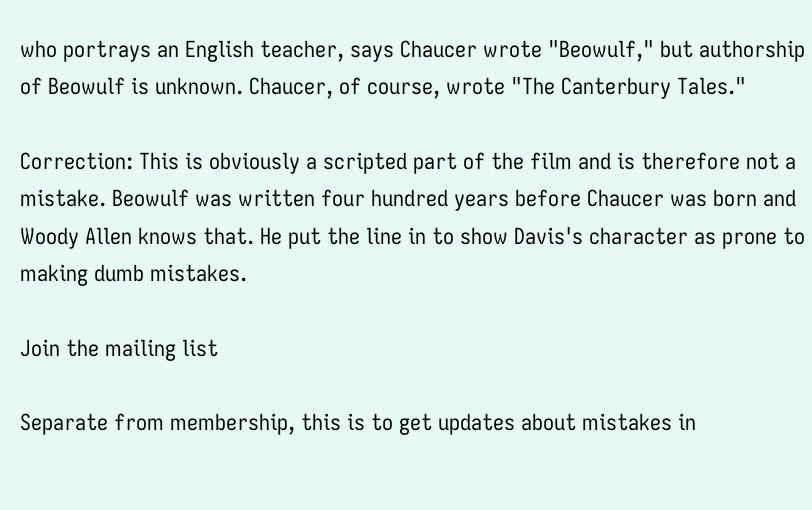who portrays an English teacher, says Chaucer wrote "Beowulf," but authorship of Beowulf is unknown. Chaucer, of course, wrote "The Canterbury Tales."

Correction: This is obviously a scripted part of the film and is therefore not a mistake. Beowulf was written four hundred years before Chaucer was born and Woody Allen knows that. He put the line in to show Davis's character as prone to making dumb mistakes.

Join the mailing list

Separate from membership, this is to get updates about mistakes in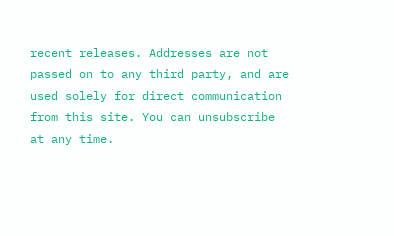recent releases. Addresses are not passed on to any third party, and are used solely for direct communication from this site. You can unsubscribe at any time.